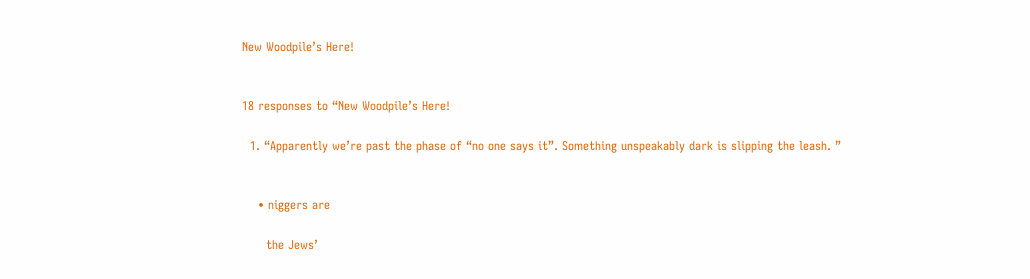New Woodpile’s Here!


18 responses to “New Woodpile’s Here!

  1. “Apparently we’re past the phase of “no one says it”. Something unspeakably dark is slipping the leash. ”


    • niggers are

      the Jews’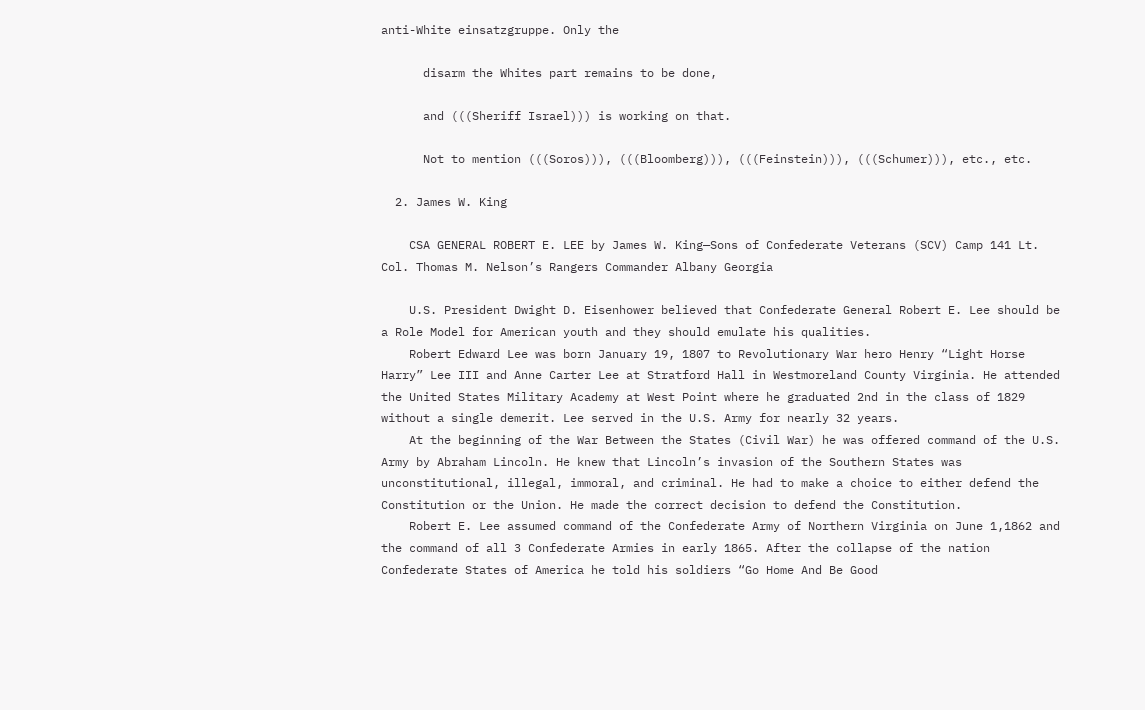anti-White einsatzgruppe. Only the

      disarm the Whites part remains to be done,

      and (((Sheriff Israel))) is working on that.

      Not to mention (((Soros))), (((Bloomberg))), (((Feinstein))), (((Schumer))), etc., etc.

  2. James W. King

    CSA GENERAL ROBERT E. LEE by James W. King—Sons of Confederate Veterans (SCV) Camp 141 Lt. Col. Thomas M. Nelson’s Rangers Commander Albany Georgia

    U.S. President Dwight D. Eisenhower believed that Confederate General Robert E. Lee should be a Role Model for American youth and they should emulate his qualities.
    Robert Edward Lee was born January 19, 1807 to Revolutionary War hero Henry “Light Horse Harry” Lee III and Anne Carter Lee at Stratford Hall in Westmoreland County Virginia. He attended the United States Military Academy at West Point where he graduated 2nd in the class of 1829 without a single demerit. Lee served in the U.S. Army for nearly 32 years.
    At the beginning of the War Between the States (Civil War) he was offered command of the U.S. Army by Abraham Lincoln. He knew that Lincoln’s invasion of the Southern States was unconstitutional, illegal, immoral, and criminal. He had to make a choice to either defend the Constitution or the Union. He made the correct decision to defend the Constitution.
    Robert E. Lee assumed command of the Confederate Army of Northern Virginia on June 1,1862 and the command of all 3 Confederate Armies in early 1865. After the collapse of the nation Confederate States of America he told his soldiers “Go Home And Be Good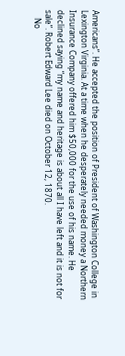Americans”. He accepted the position of President of Washington College in Lexington Virginia. At a time when he desperately needed money a Northern Insurance Company offered him $50,000 for the use of his name. He declined saying “my name and heritage is about all I have left and it is not for sale”. Robert Edward Lee died on October 12, 1870.
    No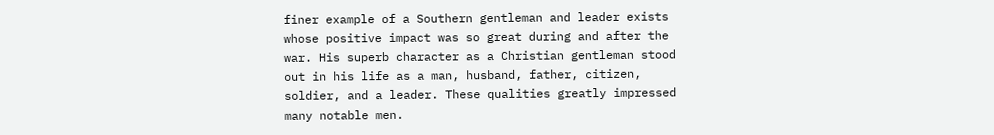finer example of a Southern gentleman and leader exists whose positive impact was so great during and after the war. His superb character as a Christian gentleman stood out in his life as a man, husband, father, citizen, soldier, and a leader. These qualities greatly impressed many notable men.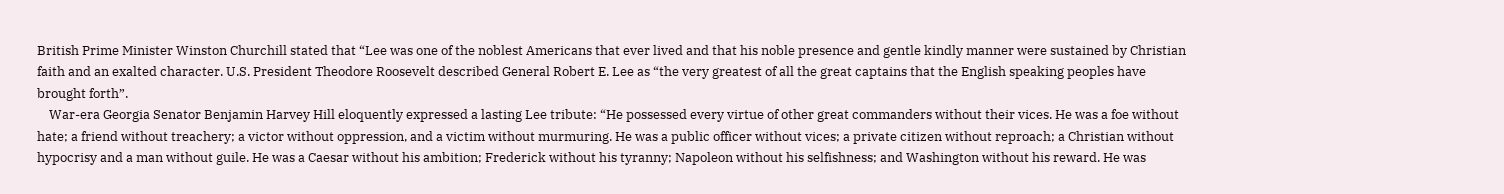British Prime Minister Winston Churchill stated that “Lee was one of the noblest Americans that ever lived and that his noble presence and gentle kindly manner were sustained by Christian faith and an exalted character. U.S. President Theodore Roosevelt described General Robert E. Lee as “the very greatest of all the great captains that the English speaking peoples have brought forth”.
    War-era Georgia Senator Benjamin Harvey Hill eloquently expressed a lasting Lee tribute: “He possessed every virtue of other great commanders without their vices. He was a foe without hate; a friend without treachery; a victor without oppression, and a victim without murmuring. He was a public officer without vices; a private citizen without reproach; a Christian without hypocrisy and a man without guile. He was a Caesar without his ambition; Frederick without his tyranny; Napoleon without his selfishness; and Washington without his reward. He was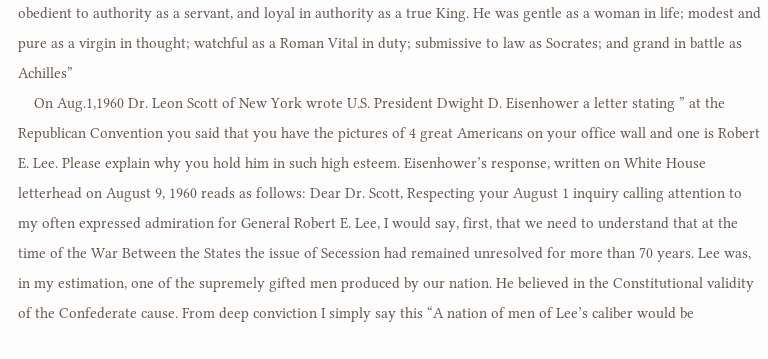obedient to authority as a servant, and loyal in authority as a true King. He was gentle as a woman in life; modest and pure as a virgin in thought; watchful as a Roman Vital in duty; submissive to law as Socrates; and grand in battle as Achilles”
    On Aug.1,1960 Dr. Leon Scott of New York wrote U.S. President Dwight D. Eisenhower a letter stating ” at the Republican Convention you said that you have the pictures of 4 great Americans on your office wall and one is Robert E. Lee. Please explain why you hold him in such high esteem. Eisenhower’s response, written on White House letterhead on August 9, 1960 reads as follows: Dear Dr. Scott, Respecting your August 1 inquiry calling attention to my often expressed admiration for General Robert E. Lee, I would say, first, that we need to understand that at the time of the War Between the States the issue of Secession had remained unresolved for more than 70 years. Lee was, in my estimation, one of the supremely gifted men produced by our nation. He believed in the Constitutional validity of the Confederate cause. From deep conviction I simply say this “A nation of men of Lee’s caliber would be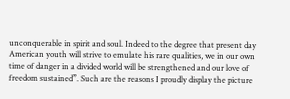unconquerable in spirit and soul. Indeed to the degree that present day American youth will strive to emulate his rare qualities, we in our own time of danger in a divided world will be strengthened and our love of freedom sustained”. Such are the reasons I proudly display the picture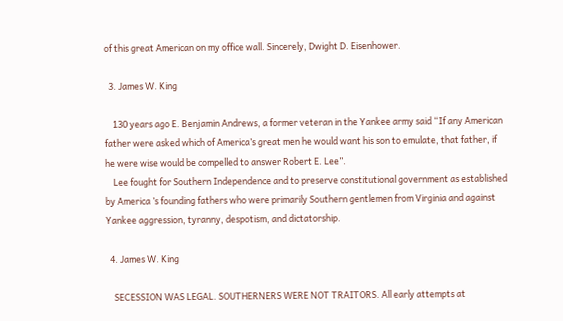of this great American on my office wall. Sincerely, Dwight D. Eisenhower.

  3. James W. King

    130 years ago E. Benjamin Andrews, a former veteran in the Yankee army said “If any American father were asked which of America’s great men he would want his son to emulate, that father, if he were wise would be compelled to answer Robert E. Lee”.
    Lee fought for Southern Independence and to preserve constitutional government as established by America ’s founding fathers who were primarily Southern gentlemen from Virginia and against Yankee aggression, tyranny, despotism, and dictatorship.

  4. James W. King

    SECESSION WAS LEGAL. SOUTHERNERS WERE NOT TRAITORS. All early attempts at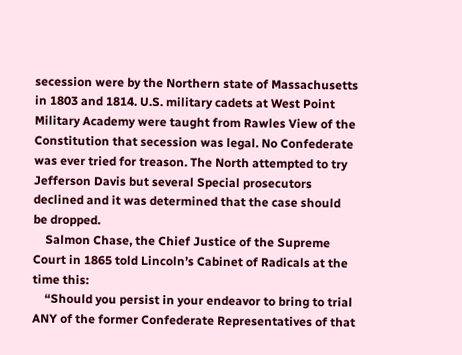secession were by the Northern state of Massachusetts in 1803 and 1814. U.S. military cadets at West Point Military Academy were taught from Rawles View of the Constitution that secession was legal. No Confederate was ever tried for treason. The North attempted to try Jefferson Davis but several Special prosecutors declined and it was determined that the case should be dropped.
    Salmon Chase, the Chief Justice of the Supreme Court in 1865 told Lincoln’s Cabinet of Radicals at the time this:
    “Should you persist in your endeavor to bring to trial ANY of the former Confederate Representatives of that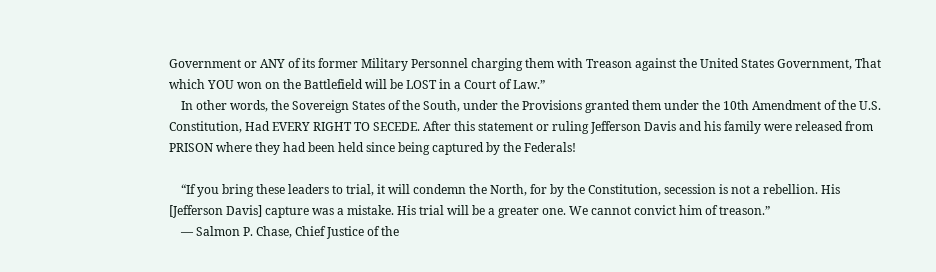Government or ANY of its former Military Personnel charging them with Treason against the United States Government, That which YOU won on the Battlefield will be LOST in a Court of Law.”
    In other words, the Sovereign States of the South, under the Provisions granted them under the 10th Amendment of the U.S. Constitution, Had EVERY RIGHT TO SECEDE. After this statement or ruling Jefferson Davis and his family were released from PRISON where they had been held since being captured by the Federals!

    “If you bring these leaders to trial, it will condemn the North, for by the Constitution, secession is not a rebellion. His [Jefferson Davis] capture was a mistake. His trial will be a greater one. We cannot convict him of treason.”
    — Salmon P. Chase, Chief Justice of the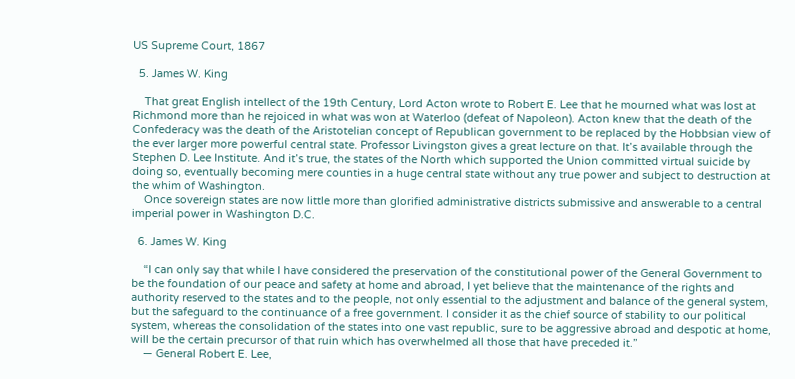US Supreme Court, 1867

  5. James W. King

    That great English intellect of the 19th Century, Lord Acton wrote to Robert E. Lee that he mourned what was lost at Richmond more than he rejoiced in what was won at Waterloo (defeat of Napoleon). Acton knew that the death of the Confederacy was the death of the Aristotelian concept of Republican government to be replaced by the Hobbsian view of the ever larger more powerful central state. Professor Livingston gives a great lecture on that. It’s available through the Stephen D. Lee Institute. And it’s true, the states of the North which supported the Union committed virtual suicide by doing so, eventually becoming mere counties in a huge central state without any true power and subject to destruction at the whim of Washington.
    Once sovereign states are now little more than glorified administrative districts submissive and answerable to a central imperial power in Washington D.C.

  6. James W. King

    “I can only say that while I have considered the preservation of the constitutional power of the General Government to be the foundation of our peace and safety at home and abroad, I yet believe that the maintenance of the rights and authority reserved to the states and to the people, not only essential to the adjustment and balance of the general system, but the safeguard to the continuance of a free government. I consider it as the chief source of stability to our political system, whereas the consolidation of the states into one vast republic, sure to be aggressive abroad and despotic at home, will be the certain precursor of that ruin which has overwhelmed all those that have preceded it.”
    — General Robert E. Lee,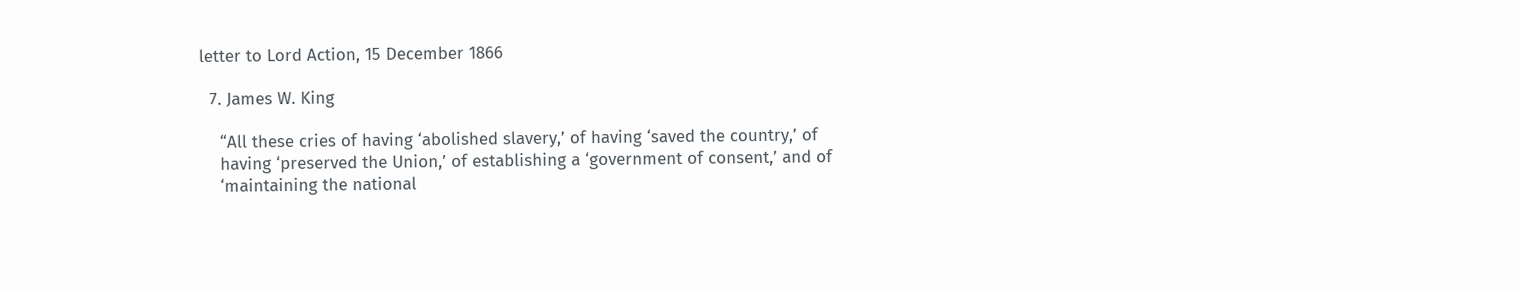letter to Lord Action, 15 December 1866

  7. James W. King

    “All these cries of having ‘abolished slavery,’ of having ‘saved the country,’ of
    having ‘preserved the Union,’ of establishing a ‘government of consent,’ and of
    ‘maintaining the national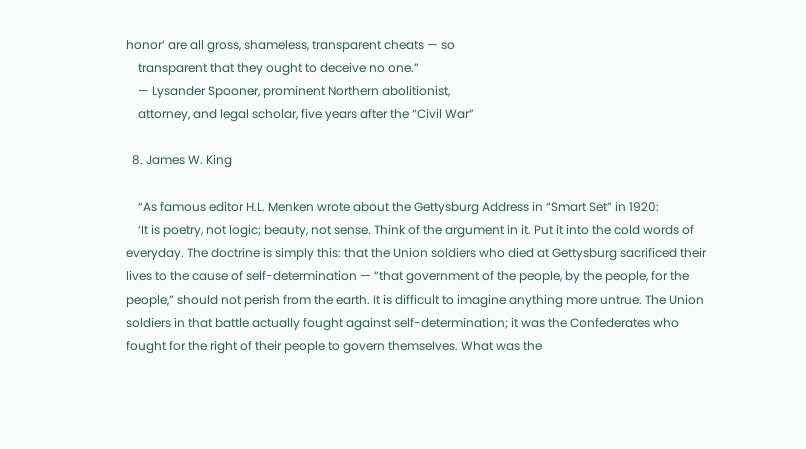honor’ are all gross, shameless, transparent cheats — so
    transparent that they ought to deceive no one.”
    — Lysander Spooner, prominent Northern abolitionist,
    attorney, and legal scholar, five years after the “Civil War”

  8. James W. King

    “As famous editor H.L. Menken wrote about the Gettysburg Address in “Smart Set” in 1920:
    ‘It is poetry, not logic; beauty, not sense. Think of the argument in it. Put it into the cold words of everyday. The doctrine is simply this: that the Union soldiers who died at Gettysburg sacrificed their lives to the cause of self-determination — “that government of the people, by the people, for the people,” should not perish from the earth. It is difficult to imagine anything more untrue. The Union soldiers in that battle actually fought against self-determination; it was the Confederates who fought for the right of their people to govern themselves. What was the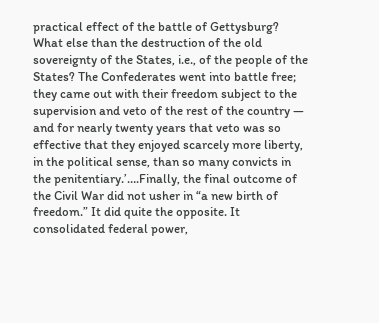practical effect of the battle of Gettysburg? What else than the destruction of the old sovereignty of the States, i.e., of the people of the States? The Confederates went into battle free; they came out with their freedom subject to the supervision and veto of the rest of the country — and for nearly twenty years that veto was so effective that they enjoyed scarcely more liberty, in the political sense, than so many convicts in the penitentiary.’….Finally, the final outcome of the Civil War did not usher in “a new birth of freedom.” It did quite the opposite. It consolidated federal power,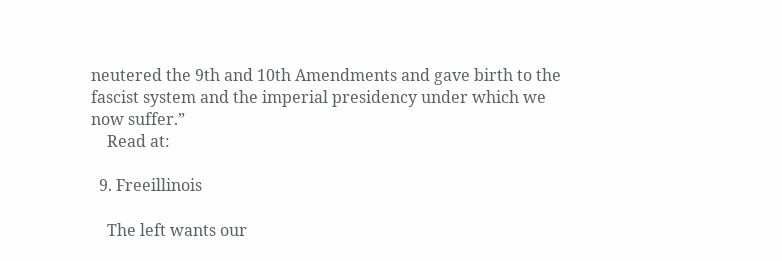neutered the 9th and 10th Amendments and gave birth to the fascist system and the imperial presidency under which we now suffer.”
    Read at:

  9. Freeillinois

    The left wants our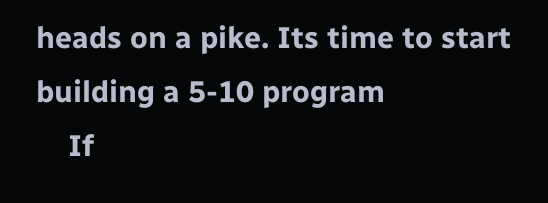heads on a pike. Its time to start building a 5-10 program
    If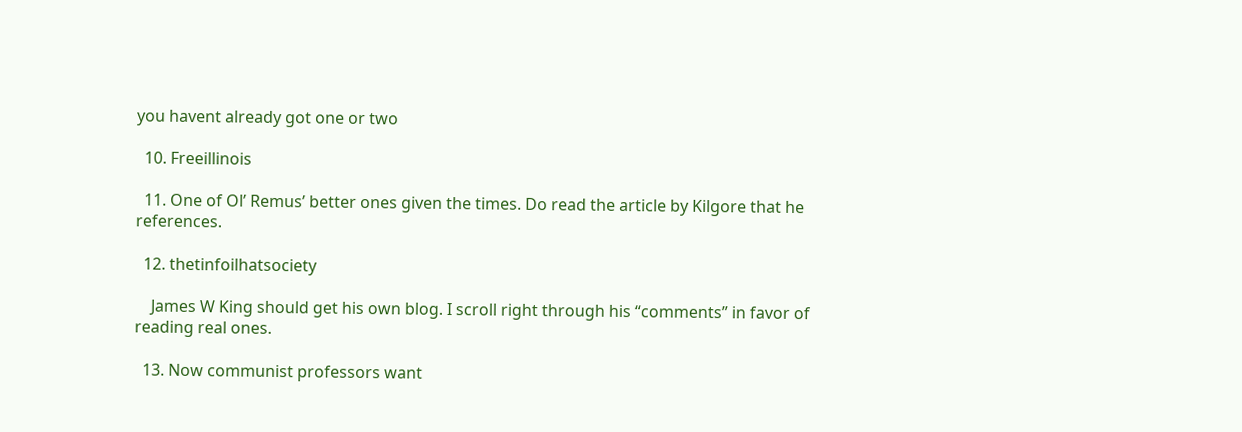you havent already got one or two

  10. Freeillinois

  11. One of Ol’ Remus’ better ones given the times. Do read the article by Kilgore that he references.

  12. thetinfoilhatsociety

    James W King should get his own blog. I scroll right through his “comments” in favor of reading real ones.

  13. Now communist professors want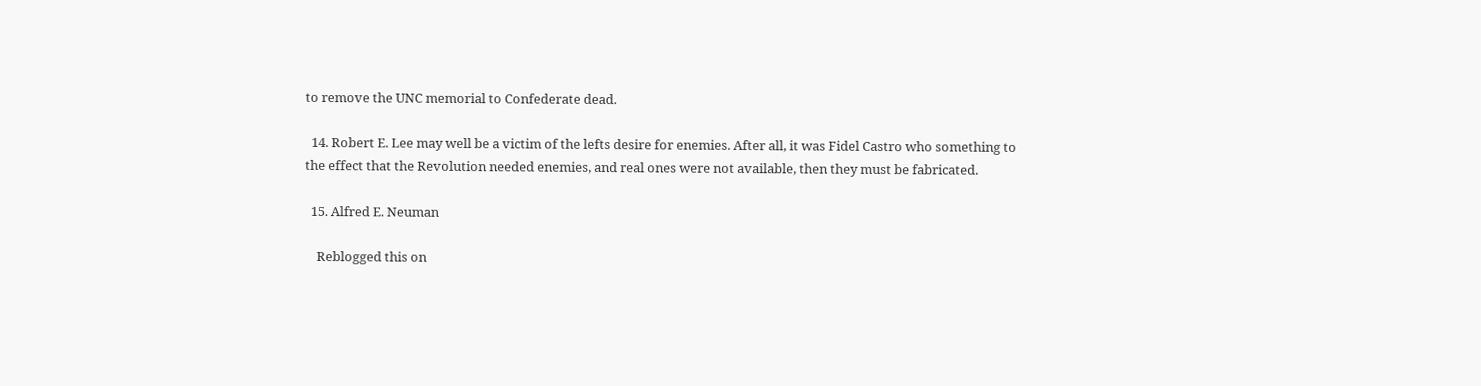to remove the UNC memorial to Confederate dead.

  14. Robert E. Lee may well be a victim of the lefts desire for enemies. After all, it was Fidel Castro who something to the effect that the Revolution needed enemies, and real ones were not available, then they must be fabricated.

  15. Alfred E. Neuman

    Reblogged this on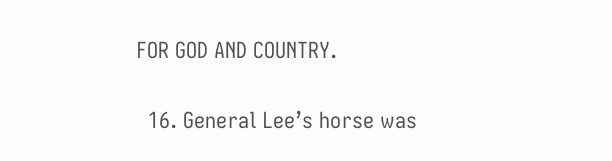FOR GOD AND COUNTRY.

  16. General Lee’s horse was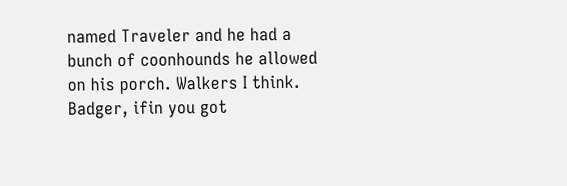named Traveler and he had a bunch of coonhounds he allowed on his porch. Walkers I think. Badger, ifin you got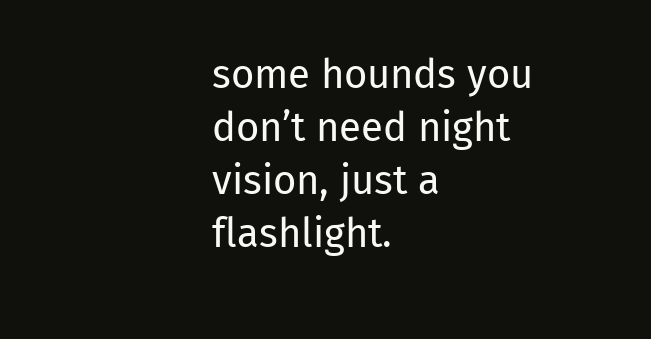some hounds you don’t need night vision, just a flashlight.